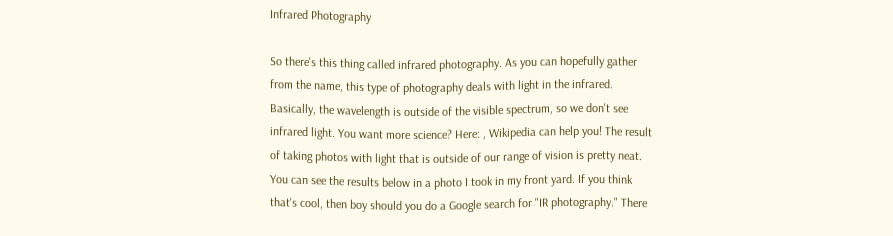Infrared Photography

So there's this thing called infrared photography. As you can hopefully gather from the name, this type of photography deals with light in the infrared. Basically, the wavelength is outside of the visible spectrum, so we don't see infrared light. You want more science? Here: , Wikipedia can help you! The result of taking photos with light that is outside of our range of vision is pretty neat. You can see the results below in a photo I took in my front yard. If you think that's cool, then boy should you do a Google search for "IR photography." There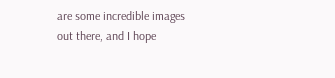are some incredible images out there, and I hope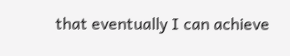that eventually I can achieve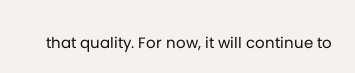that quality. For now, it will continue to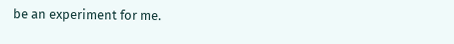be an experiment for me.